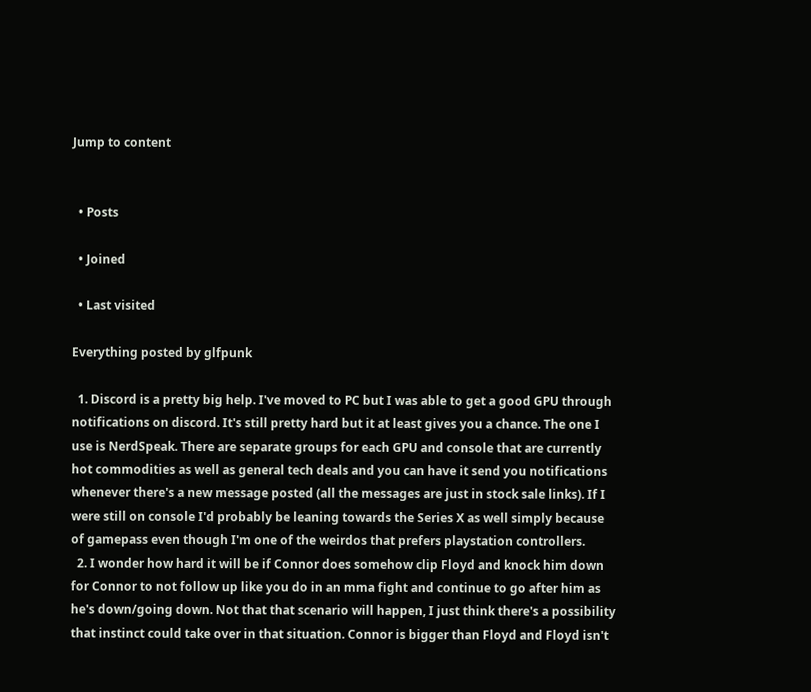Jump to content


  • Posts

  • Joined

  • Last visited

Everything posted by glfpunk

  1. Discord is a pretty big help. I've moved to PC but I was able to get a good GPU through notifications on discord. It's still pretty hard but it at least gives you a chance. The one I use is NerdSpeak. There are separate groups for each GPU and console that are currently hot commodities as well as general tech deals and you can have it send you notifications whenever there's a new message posted (all the messages are just in stock sale links). If I were still on console I'd probably be leaning towards the Series X as well simply because of gamepass even though I'm one of the weirdos that prefers playstation controllers.
  2. I wonder how hard it will be if Connor does somehow clip Floyd and knock him down for Connor to not follow up like you do in an mma fight and continue to go after him as he's down/going down. Not that that scenario will happen, I just think there's a possibility that instinct could take over in that situation. Connor is bigger than Floyd and Floyd isn't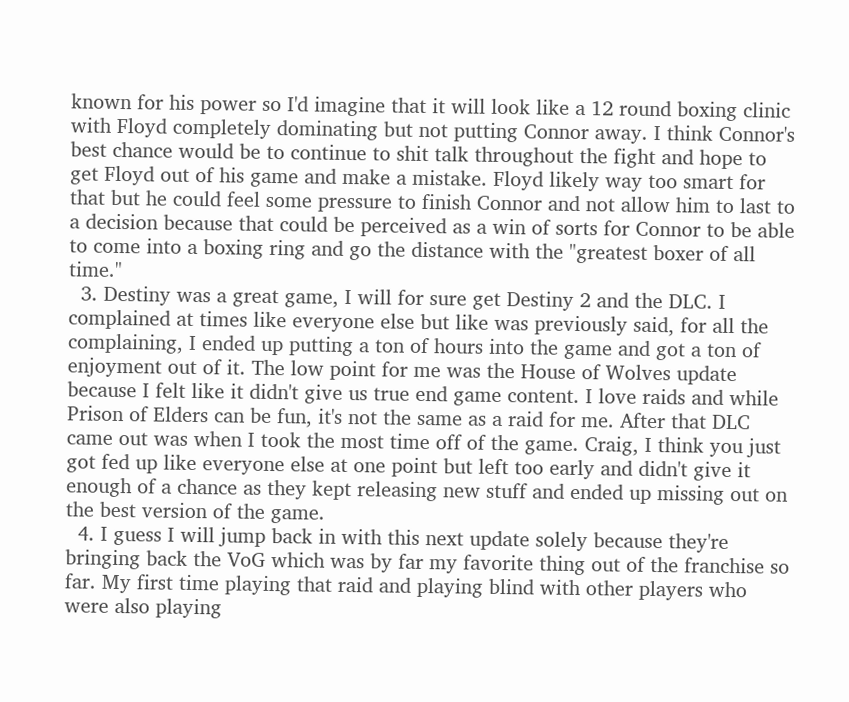known for his power so I'd imagine that it will look like a 12 round boxing clinic with Floyd completely dominating but not putting Connor away. I think Connor's best chance would be to continue to shit talk throughout the fight and hope to get Floyd out of his game and make a mistake. Floyd likely way too smart for that but he could feel some pressure to finish Connor and not allow him to last to a decision because that could be perceived as a win of sorts for Connor to be able to come into a boxing ring and go the distance with the "greatest boxer of all time."
  3. Destiny was a great game, I will for sure get Destiny 2 and the DLC. I complained at times like everyone else but like was previously said, for all the complaining, I ended up putting a ton of hours into the game and got a ton of enjoyment out of it. The low point for me was the House of Wolves update because I felt like it didn't give us true end game content. I love raids and while Prison of Elders can be fun, it's not the same as a raid for me. After that DLC came out was when I took the most time off of the game. Craig, I think you just got fed up like everyone else at one point but left too early and didn't give it enough of a chance as they kept releasing new stuff and ended up missing out on the best version of the game.
  4. I guess I will jump back in with this next update solely because they're bringing back the VoG which was by far my favorite thing out of the franchise so far. My first time playing that raid and playing blind with other players who were also playing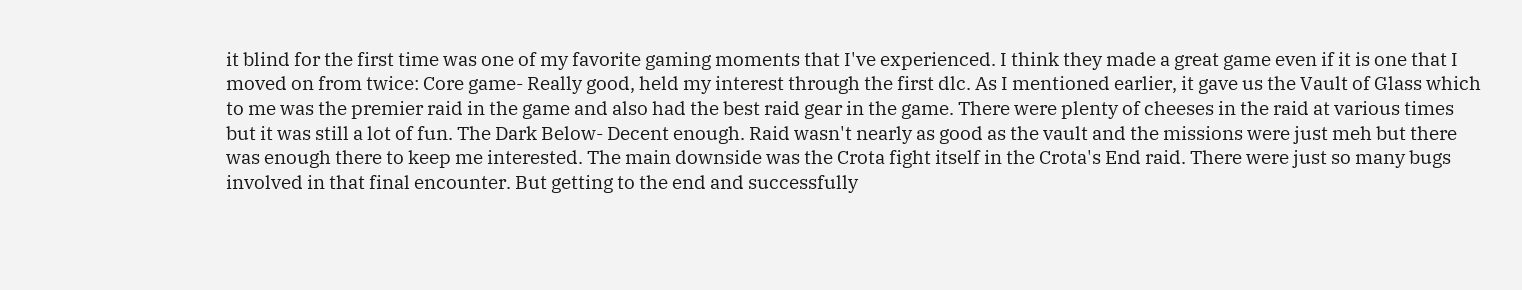it blind for the first time was one of my favorite gaming moments that I've experienced. I think they made a great game even if it is one that I moved on from twice: Core game- Really good, held my interest through the first dlc. As I mentioned earlier, it gave us the Vault of Glass which to me was the premier raid in the game and also had the best raid gear in the game. There were plenty of cheeses in the raid at various times but it was still a lot of fun. The Dark Below- Decent enough. Raid wasn't nearly as good as the vault and the missions were just meh but there was enough there to keep me interested. The main downside was the Crota fight itself in the Crota's End raid. There were just so many bugs involved in that final encounter. But getting to the end and successfully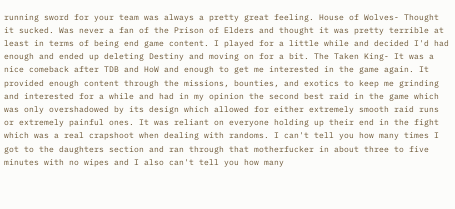running sword for your team was always a pretty great feeling. House of Wolves- Thought it sucked. Was never a fan of the Prison of Elders and thought it was pretty terrible at least in terms of being end game content. I played for a little while and decided I'd had enough and ended up deleting Destiny and moving on for a bit. The Taken King- It was a nice comeback after TDB and HoW and enough to get me interested in the game again. It provided enough content through the missions, bounties, and exotics to keep me grinding and interested for a while and had in my opinion the second best raid in the game which was only overshadowed by its design which allowed for either extremely smooth raid runs or extremely painful ones. It was reliant on everyone holding up their end in the fight which was a real crapshoot when dealing with randoms. I can't tell you how many times I got to the daughters section and ran through that motherfucker in about three to five minutes with no wipes and I also can't tell you how many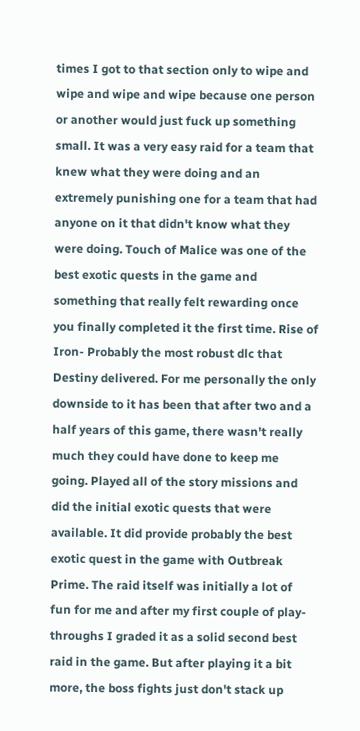times I got to that section only to wipe and wipe and wipe and wipe because one person or another would just fuck up something small. It was a very easy raid for a team that knew what they were doing and an extremely punishing one for a team that had anyone on it that didn't know what they were doing. Touch of Malice was one of the best exotic quests in the game and something that really felt rewarding once you finally completed it the first time. Rise of Iron- Probably the most robust dlc that Destiny delivered. For me personally the only downside to it has been that after two and a half years of this game, there wasn't really much they could have done to keep me going. Played all of the story missions and did the initial exotic quests that were available. It did provide probably the best exotic quest in the game with Outbreak Prime. The raid itself was initially a lot of fun for me and after my first couple of play-throughs I graded it as a solid second best raid in the game. But after playing it a bit more, the boss fights just don't stack up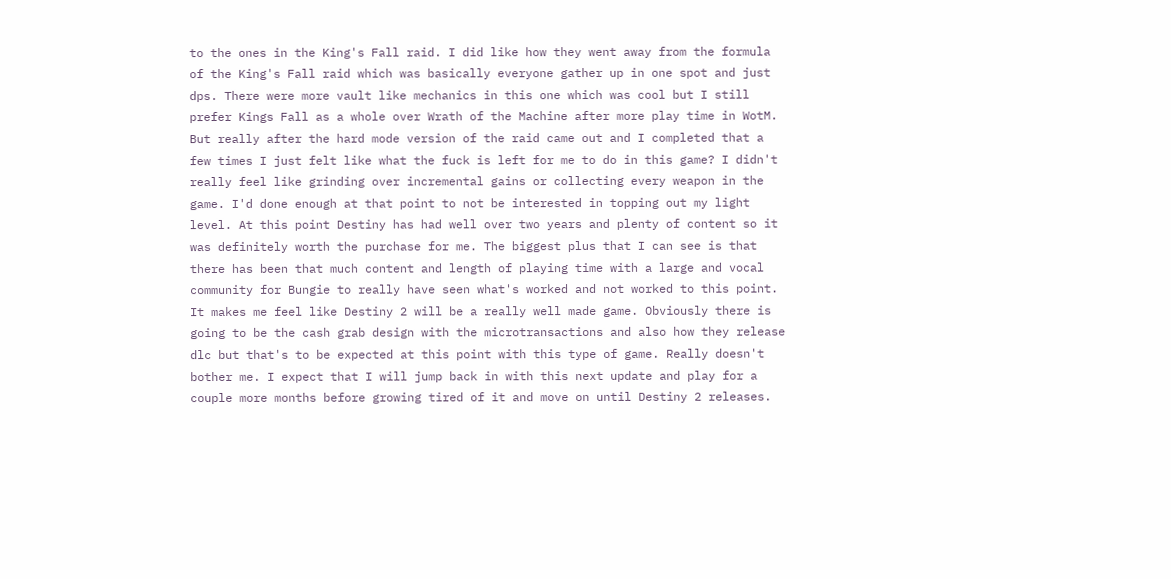to the ones in the King's Fall raid. I did like how they went away from the formula of the King's Fall raid which was basically everyone gather up in one spot and just dps. There were more vault like mechanics in this one which was cool but I still prefer Kings Fall as a whole over Wrath of the Machine after more play time in WotM. But really after the hard mode version of the raid came out and I completed that a few times I just felt like what the fuck is left for me to do in this game? I didn't really feel like grinding over incremental gains or collecting every weapon in the game. I'd done enough at that point to not be interested in topping out my light level. At this point Destiny has had well over two years and plenty of content so it was definitely worth the purchase for me. The biggest plus that I can see is that there has been that much content and length of playing time with a large and vocal community for Bungie to really have seen what's worked and not worked to this point. It makes me feel like Destiny 2 will be a really well made game. Obviously there is going to be the cash grab design with the microtransactions and also how they release dlc but that's to be expected at this point with this type of game. Really doesn't bother me. I expect that I will jump back in with this next update and play for a couple more months before growing tired of it and move on until Destiny 2 releases.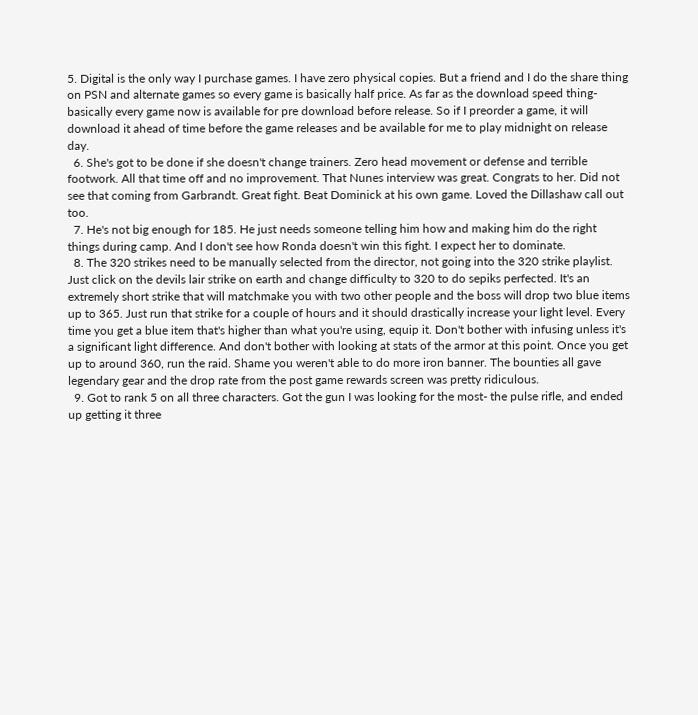5. Digital is the only way I purchase games. I have zero physical copies. But a friend and I do the share thing on PSN and alternate games so every game is basically half price. As far as the download speed thing- basically every game now is available for pre download before release. So if I preorder a game, it will download it ahead of time before the game releases and be available for me to play midnight on release day.
  6. She's got to be done if she doesn't change trainers. Zero head movement or defense and terrible footwork. All that time off and no improvement. That Nunes interview was great. Congrats to her. Did not see that coming from Garbrandt. Great fight. Beat Dominick at his own game. Loved the Dillashaw call out too.
  7. He's not big enough for 185. He just needs someone telling him how and making him do the right things during camp. And I don't see how Ronda doesn't win this fight. I expect her to dominate.
  8. The 320 strikes need to be manually selected from the director, not going into the 320 strike playlist. Just click on the devils lair strike on earth and change difficulty to 320 to do sepiks perfected. It's an extremely short strike that will matchmake you with two other people and the boss will drop two blue items up to 365. Just run that strike for a couple of hours and it should drastically increase your light level. Every time you get a blue item that's higher than what you're using, equip it. Don't bother with infusing unless it's a significant light difference. And don't bother with looking at stats of the armor at this point. Once you get up to around 360, run the raid. Shame you weren't able to do more iron banner. The bounties all gave legendary gear and the drop rate from the post game rewards screen was pretty ridiculous.
  9. Got to rank 5 on all three characters. Got the gun I was looking for the most- the pulse rifle, and ended up getting it three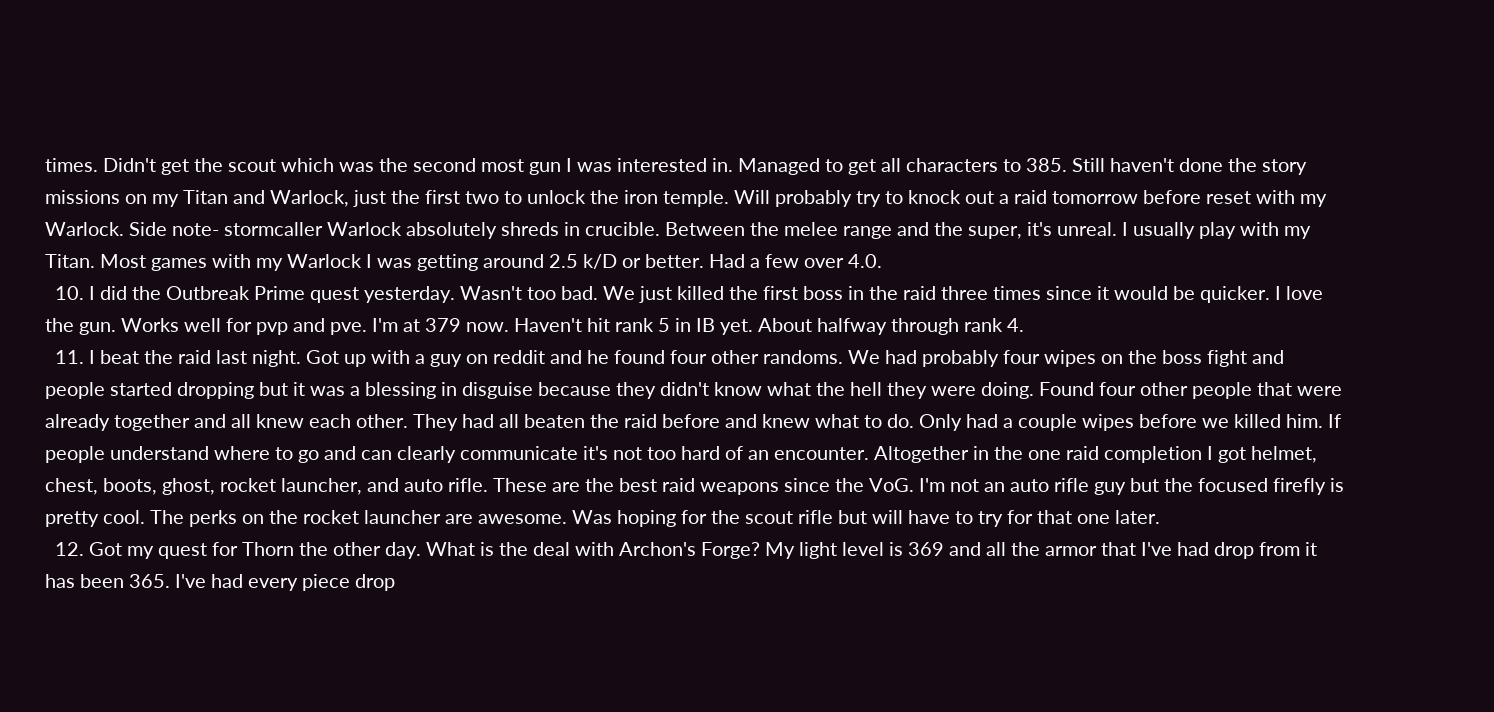times. Didn't get the scout which was the second most gun I was interested in. Managed to get all characters to 385. Still haven't done the story missions on my Titan and Warlock, just the first two to unlock the iron temple. Will probably try to knock out a raid tomorrow before reset with my Warlock. Side note- stormcaller Warlock absolutely shreds in crucible. Between the melee range and the super, it's unreal. I usually play with my Titan. Most games with my Warlock I was getting around 2.5 k/D or better. Had a few over 4.0.
  10. I did the Outbreak Prime quest yesterday. Wasn't too bad. We just killed the first boss in the raid three times since it would be quicker. I love the gun. Works well for pvp and pve. I'm at 379 now. Haven't hit rank 5 in IB yet. About halfway through rank 4.
  11. I beat the raid last night. Got up with a guy on reddit and he found four other randoms. We had probably four wipes on the boss fight and people started dropping but it was a blessing in disguise because they didn't know what the hell they were doing. Found four other people that were already together and all knew each other. They had all beaten the raid before and knew what to do. Only had a couple wipes before we killed him. If people understand where to go and can clearly communicate it's not too hard of an encounter. Altogether in the one raid completion I got helmet, chest, boots, ghost, rocket launcher, and auto rifle. These are the best raid weapons since the VoG. I'm not an auto rifle guy but the focused firefly is pretty cool. The perks on the rocket launcher are awesome. Was hoping for the scout rifle but will have to try for that one later.
  12. Got my quest for Thorn the other day. What is the deal with Archon's Forge? My light level is 369 and all the armor that I've had drop from it has been 365. I've had every piece drop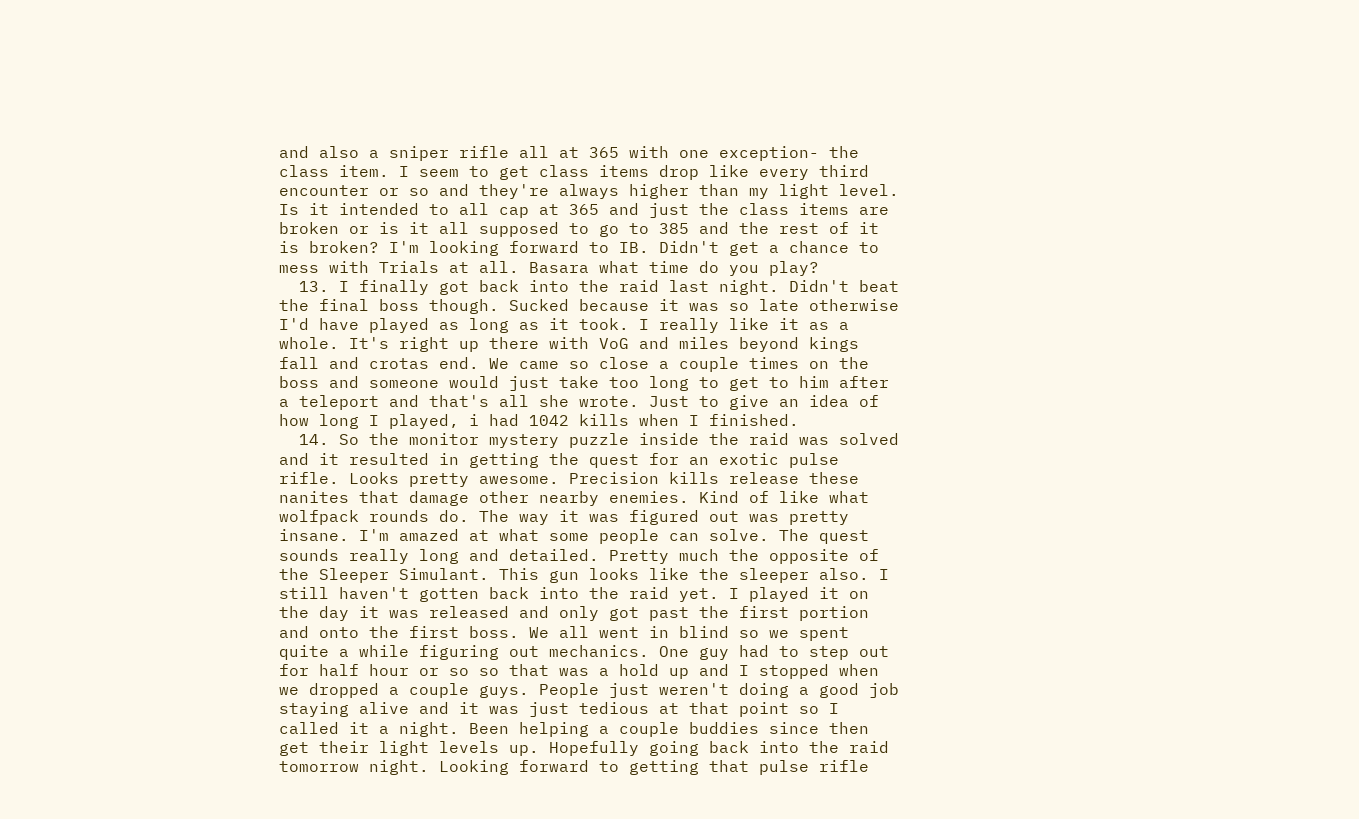and also a sniper rifle all at 365 with one exception- the class item. I seem to get class items drop like every third encounter or so and they're always higher than my light level. Is it intended to all cap at 365 and just the class items are broken or is it all supposed to go to 385 and the rest of it is broken? I'm looking forward to IB. Didn't get a chance to mess with Trials at all. Basara what time do you play?
  13. I finally got back into the raid last night. Didn't beat the final boss though. Sucked because it was so late otherwise I'd have played as long as it took. I really like it as a whole. It's right up there with VoG and miles beyond kings fall and crotas end. We came so close a couple times on the boss and someone would just take too long to get to him after a teleport and that's all she wrote. Just to give an idea of how long I played, i had 1042 kills when I finished.
  14. So the monitor mystery puzzle inside the raid was solved and it resulted in getting the quest for an exotic pulse rifle. Looks pretty awesome. Precision kills release these nanites that damage other nearby enemies. Kind of like what wolfpack rounds do. The way it was figured out was pretty insane. I'm amazed at what some people can solve. The quest sounds really long and detailed. Pretty much the opposite of the Sleeper Simulant. This gun looks like the sleeper also. I still haven't gotten back into the raid yet. I played it on the day it was released and only got past the first portion and onto the first boss. We all went in blind so we spent quite a while figuring out mechanics. One guy had to step out for half hour or so so that was a hold up and I stopped when we dropped a couple guys. People just weren't doing a good job staying alive and it was just tedious at that point so I called it a night. Been helping a couple buddies since then get their light levels up. Hopefully going back into the raid tomorrow night. Looking forward to getting that pulse rifle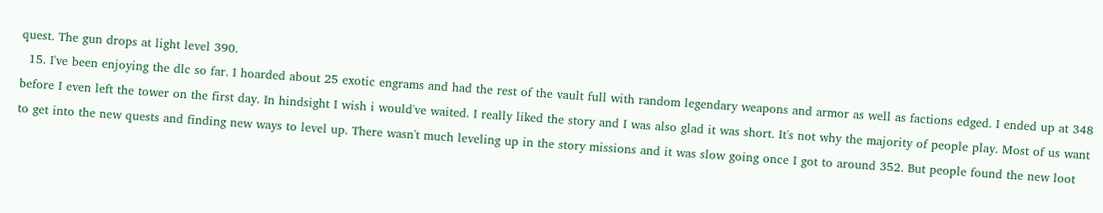quest. The gun drops at light level 390.
  15. I've been enjoying the dlc so far. I hoarded about 25 exotic engrams and had the rest of the vault full with random legendary weapons and armor as well as factions edged. I ended up at 348 before I even left the tower on the first day. In hindsight I wish i would've waited. I really liked the story and I was also glad it was short. It's not why the majority of people play. Most of us want to get into the new quests and finding new ways to level up. There wasn't much leveling up in the story missions and it was slow going once I got to around 352. But people found the new loot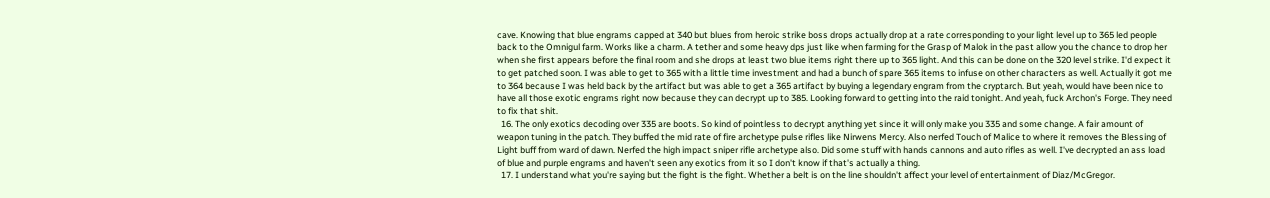cave. Knowing that blue engrams capped at 340 but blues from heroic strike boss drops actually drop at a rate corresponding to your light level up to 365 led people back to the Omnigul farm. Works like a charm. A tether and some heavy dps just like when farming for the Grasp of Malok in the past allow you the chance to drop her when she first appears before the final room and she drops at least two blue items right there up to 365 light. And this can be done on the 320 level strike. I'd expect it to get patched soon. I was able to get to 365 with a little time investment and had a bunch of spare 365 items to infuse on other characters as well. Actually it got me to 364 because I was held back by the artifact but was able to get a 365 artifact by buying a legendary engram from the cryptarch. But yeah, would have been nice to have all those exotic engrams right now because they can decrypt up to 385. Looking forward to getting into the raid tonight. And yeah, fuck Archon's Forge. They need to fix that shit.
  16. The only exotics decoding over 335 are boots. So kind of pointless to decrypt anything yet since it will only make you 335 and some change. A fair amount of weapon tuning in the patch. They buffed the mid rate of fire archetype pulse rifles like Nirwens Mercy. Also nerfed Touch of Malice to where it removes the Blessing of Light buff from ward of dawn. Nerfed the high impact sniper rifle archetype also. Did some stuff with hands cannons and auto rifles as well. I've decrypted an ass load of blue and purple engrams and haven't seen any exotics from it so I don't know if that's actually a thing.
  17. I understand what you're saying but the fight is the fight. Whether a belt is on the line shouldn't affect your level of entertainment of Diaz/McGregor.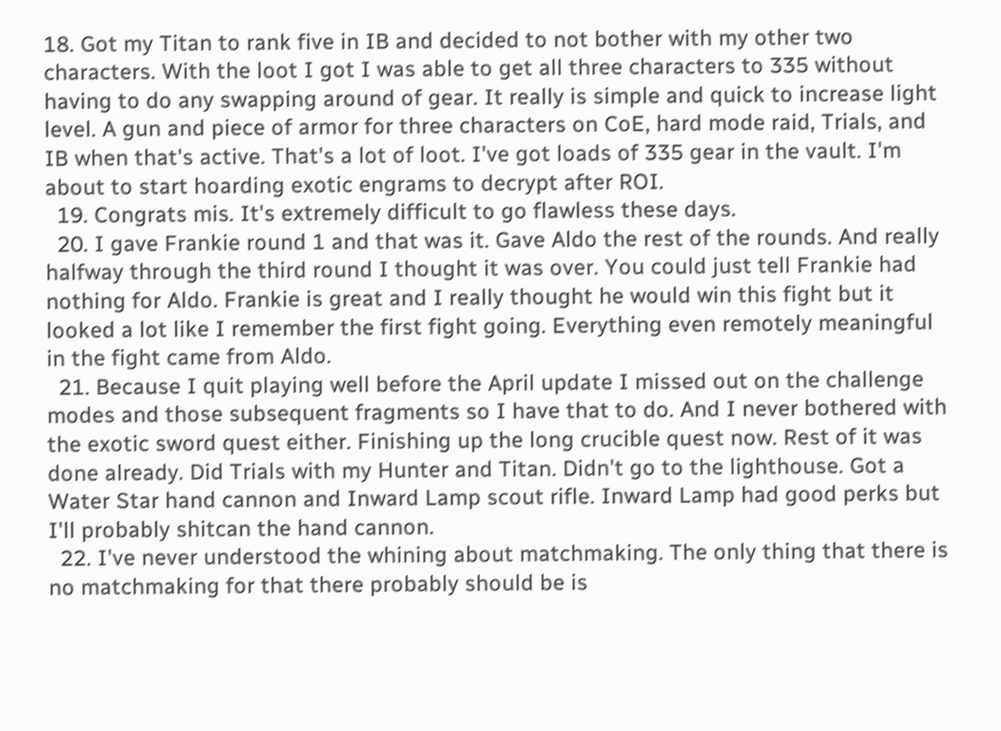18. Got my Titan to rank five in IB and decided to not bother with my other two characters. With the loot I got I was able to get all three characters to 335 without having to do any swapping around of gear. It really is simple and quick to increase light level. A gun and piece of armor for three characters on CoE, hard mode raid, Trials, and IB when that's active. That's a lot of loot. I've got loads of 335 gear in the vault. I'm about to start hoarding exotic engrams to decrypt after ROI.
  19. Congrats mis. It's extremely difficult to go flawless these days.
  20. I gave Frankie round 1 and that was it. Gave Aldo the rest of the rounds. And really halfway through the third round I thought it was over. You could just tell Frankie had nothing for Aldo. Frankie is great and I really thought he would win this fight but it looked a lot like I remember the first fight going. Everything even remotely meaningful in the fight came from Aldo.
  21. Because I quit playing well before the April update I missed out on the challenge modes and those subsequent fragments so I have that to do. And I never bothered with the exotic sword quest either. Finishing up the long crucible quest now. Rest of it was done already. Did Trials with my Hunter and Titan. Didn't go to the lighthouse. Got a Water Star hand cannon and Inward Lamp scout rifle. Inward Lamp had good perks but I'll probably shitcan the hand cannon.
  22. I've never understood the whining about matchmaking. The only thing that there is no matchmaking for that there probably should be is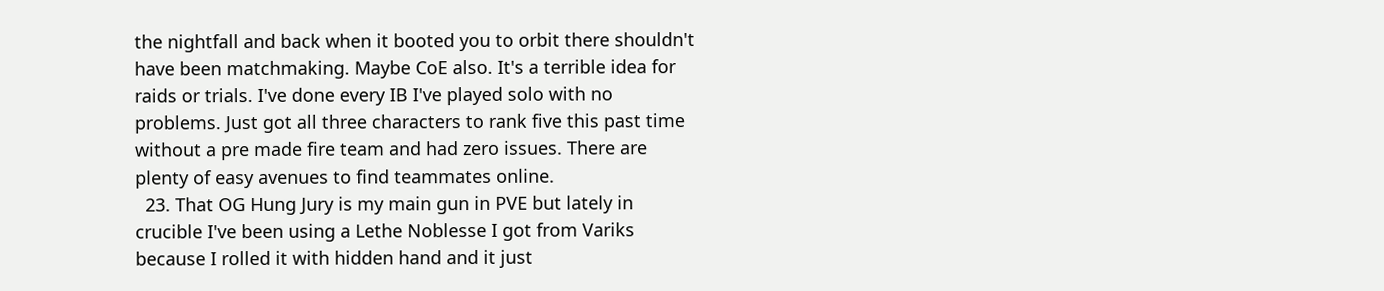the nightfall and back when it booted you to orbit there shouldn't have been matchmaking. Maybe CoE also. It's a terrible idea for raids or trials. I've done every IB I've played solo with no problems. Just got all three characters to rank five this past time without a pre made fire team and had zero issues. There are plenty of easy avenues to find teammates online.
  23. That OG Hung Jury is my main gun in PVE but lately in crucible I've been using a Lethe Noblesse I got from Variks because I rolled it with hidden hand and it just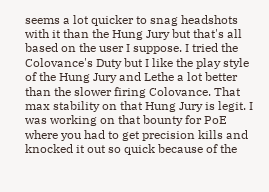seems a lot quicker to snag headshots with it than the Hung Jury but that's all based on the user I suppose. I tried the Colovance's Duty but I like the play style of the Hung Jury and Lethe a lot better than the slower firing Colovance. That max stability on that Hung Jury is legit. I was working on that bounty for PoE where you had to get precision kills and knocked it out so quick because of the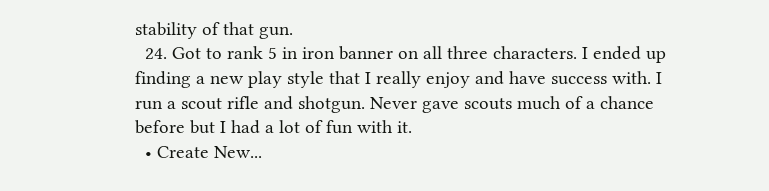stability of that gun.
  24. Got to rank 5 in iron banner on all three characters. I ended up finding a new play style that I really enjoy and have success with. I run a scout rifle and shotgun. Never gave scouts much of a chance before but I had a lot of fun with it.
  • Create New...